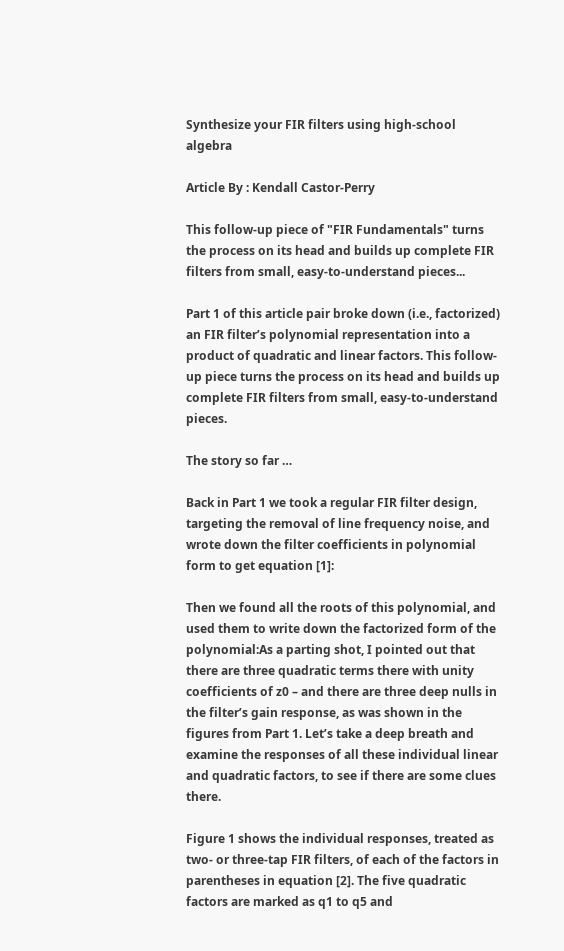Synthesize your FIR filters using high-school algebra

Article By : Kendall Castor-Perry

This follow-up piece of "FIR Fundamentals" turns the process on its head and builds up complete FIR filters from small, easy-to-understand pieces...

Part 1 of this article pair broke down (i.e., factorized) an FIR filter’s polynomial representation into a product of quadratic and linear factors. This follow-up piece turns the process on its head and builds up complete FIR filters from small, easy-to-understand pieces.

The story so far …

Back in Part 1 we took a regular FIR filter design, targeting the removal of line frequency noise, and wrote down the filter coefficients in polynomial form to get equation [1]:

Then we found all the roots of this polynomial, and used them to write down the factorized form of the polynomial:As a parting shot, I pointed out that there are three quadratic terms there with unity coefficients of z0 – and there are three deep nulls in the filter’s gain response, as was shown in the figures from Part 1. Let’s take a deep breath and examine the responses of all these individual linear and quadratic factors, to see if there are some clues there.

Figure 1 shows the individual responses, treated as two- or three-tap FIR filters, of each of the factors in parentheses in equation [2]. The five quadratic factors are marked as q1 to q5 and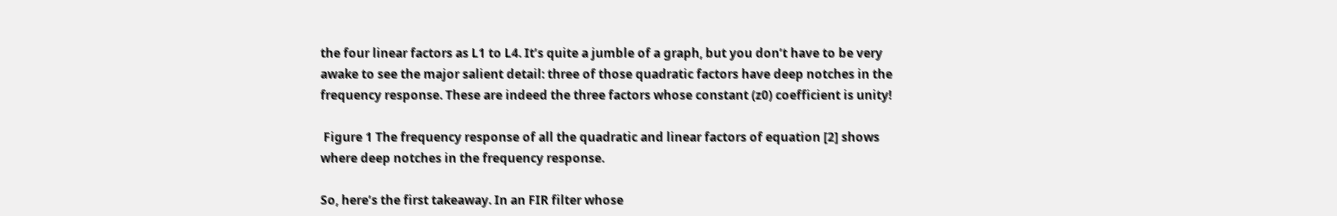the four linear factors as L1 to L4. It’s quite a jumble of a graph, but you don’t have to be very awake to see the major salient detail: three of those quadratic factors have deep notches in the frequency response. These are indeed the three factors whose constant (z0) coefficient is unity!

 Figure 1 The frequency response of all the quadratic and linear factors of equation [2] shows where deep notches in the frequency response.

So, here’s the first takeaway. In an FIR filter whose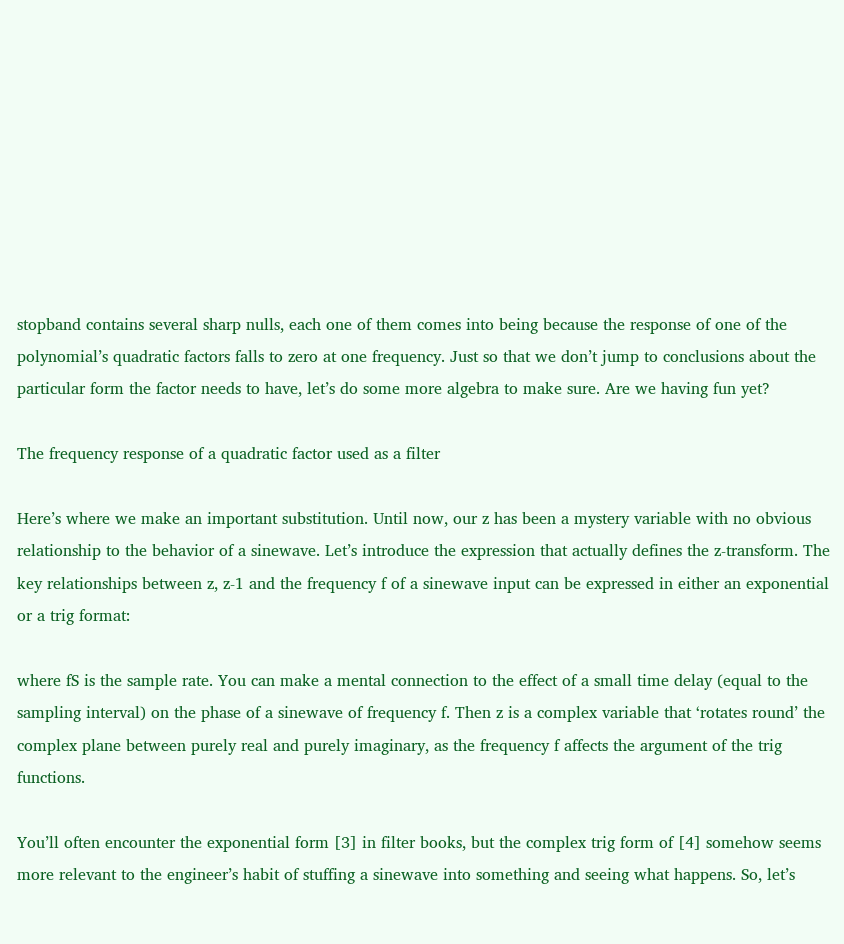stopband contains several sharp nulls, each one of them comes into being because the response of one of the polynomial’s quadratic factors falls to zero at one frequency. Just so that we don’t jump to conclusions about the particular form the factor needs to have, let’s do some more algebra to make sure. Are we having fun yet?

The frequency response of a quadratic factor used as a filter

Here’s where we make an important substitution. Until now, our z has been a mystery variable with no obvious relationship to the behavior of a sinewave. Let’s introduce the expression that actually defines the z-transform. The key relationships between z, z-1 and the frequency f of a sinewave input can be expressed in either an exponential or a trig format:

where fS is the sample rate. You can make a mental connection to the effect of a small time delay (equal to the sampling interval) on the phase of a sinewave of frequency f. Then z is a complex variable that ‘rotates round’ the complex plane between purely real and purely imaginary, as the frequency f affects the argument of the trig functions.

You’ll often encounter the exponential form [3] in filter books, but the complex trig form of [4] somehow seems more relevant to the engineer’s habit of stuffing a sinewave into something and seeing what happens. So, let’s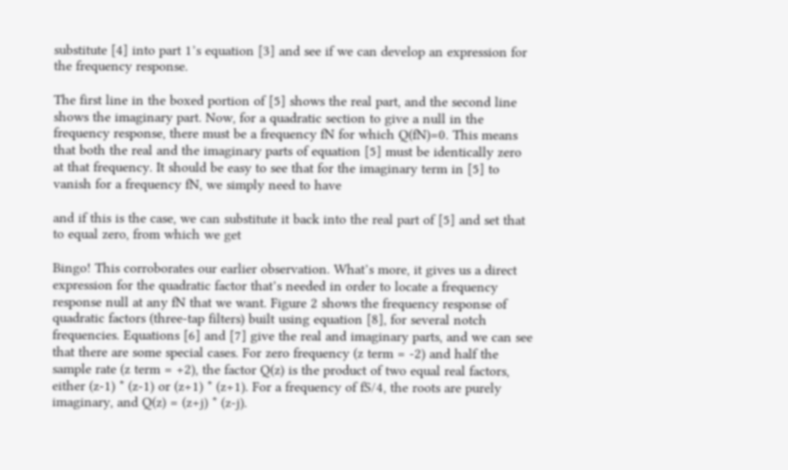substitute [4] into part 1’s equation [3] and see if we can develop an expression for the frequency response.

The first line in the boxed portion of [5] shows the real part, and the second line shows the imaginary part. Now, for a quadratic section to give a null in the frequency response, there must be a frequency fN for which Q(fN)=0. This means that both the real and the imaginary parts of equation [5] must be identically zero at that frequency. It should be easy to see that for the imaginary term in [5] to vanish for a frequency fN, we simply need to have

and if this is the case, we can substitute it back into the real part of [5] and set that to equal zero, from which we get

Bingo! This corroborates our earlier observation. What’s more, it gives us a direct expression for the quadratic factor that’s needed in order to locate a frequency response null at any fN that we want. Figure 2 shows the frequency response of quadratic factors (three-tap filters) built using equation [8], for several notch frequencies. Equations [6] and [7] give the real and imaginary parts, and we can see that there are some special cases. For zero frequency (z term = -2) and half the sample rate (z term = +2), the factor Q(z) is the product of two equal real factors, either (z-1) * (z-1) or (z+1) * (z+1). For a frequency of fS/4, the roots are purely imaginary, and Q(z) = (z+j) * (z-j).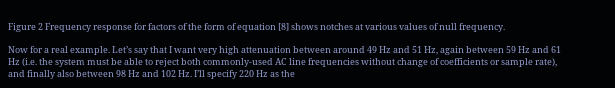Figure 2 Frequency response for factors of the form of equation [8] shows notches at various values of null frequency.

Now for a real example. Let’s say that I want very high attenuation between around 49 Hz and 51 Hz, again between 59 Hz and 61 Hz (i.e. the system must be able to reject both commonly-used AC line frequencies without change of coefficients or sample rate), and finally also between 98 Hz and 102 Hz. I’ll specify 220 Hz as the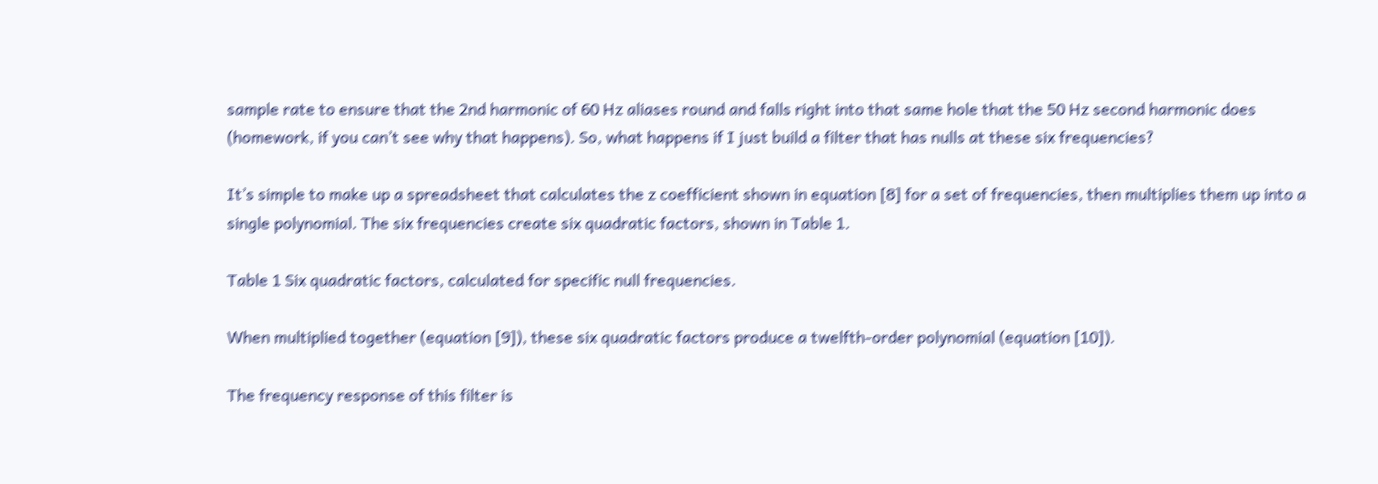sample rate to ensure that the 2nd harmonic of 60 Hz aliases round and falls right into that same hole that the 50 Hz second harmonic does (homework, if you can’t see why that happens). So, what happens if I just build a filter that has nulls at these six frequencies?

It’s simple to make up a spreadsheet that calculates the z coefficient shown in equation [8] for a set of frequencies, then multiplies them up into a single polynomial. The six frequencies create six quadratic factors, shown in Table 1.

Table 1 Six quadratic factors, calculated for specific null frequencies.

When multiplied together (equation [9]), these six quadratic factors produce a twelfth-order polynomial (equation [10]).

The frequency response of this filter is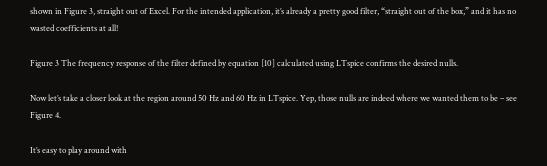shown in Figure 3, straight out of Excel. For the intended application, it’s already a pretty good filter, “straight out of the box,” and it has no wasted coefficients at all!

Figure 3 The frequency response of the filter defined by equation [10] calculated using LTspice confirms the desired nulls.

Now let’s take a closer look at the region around 50 Hz and 60 Hz in LTspice. Yep, those nulls are indeed where we wanted them to be – see Figure 4.

It’s easy to play around with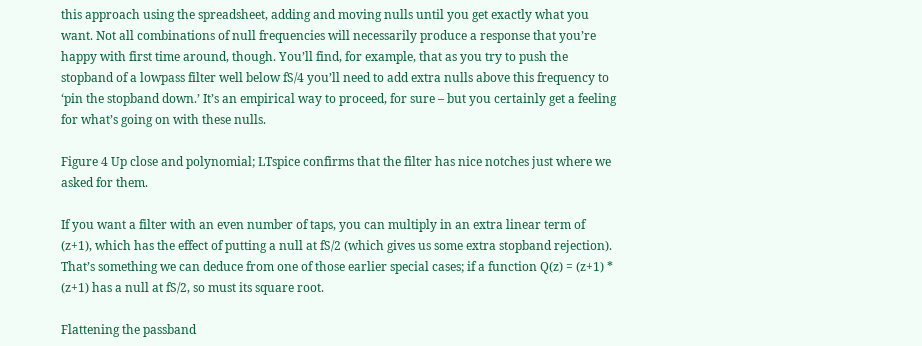this approach using the spreadsheet, adding and moving nulls until you get exactly what you want. Not all combinations of null frequencies will necessarily produce a response that you’re happy with first time around, though. You’ll find, for example, that as you try to push the stopband of a lowpass filter well below fS/4 you’ll need to add extra nulls above this frequency to ‘pin the stopband down.’ It’s an empirical way to proceed, for sure – but you certainly get a feeling for what’s going on with these nulls.

Figure 4 Up close and polynomial; LTspice confirms that the filter has nice notches just where we asked for them.

If you want a filter with an even number of taps, you can multiply in an extra linear term of (z+1), which has the effect of putting a null at fS/2 (which gives us some extra stopband rejection). That’s something we can deduce from one of those earlier special cases; if a function Q(z) = (z+1) * (z+1) has a null at fS/2, so must its square root.

Flattening the passband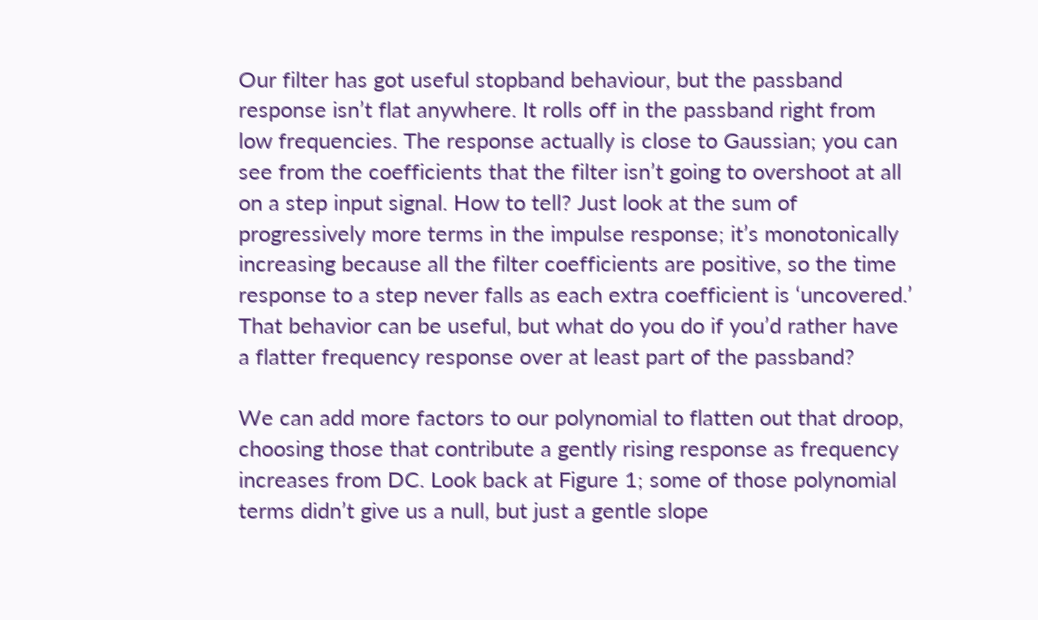Our filter has got useful stopband behaviour, but the passband response isn’t flat anywhere. It rolls off in the passband right from low frequencies. The response actually is close to Gaussian; you can see from the coefficients that the filter isn’t going to overshoot at all on a step input signal. How to tell? Just look at the sum of progressively more terms in the impulse response; it’s monotonically increasing because all the filter coefficients are positive, so the time response to a step never falls as each extra coefficient is ‘uncovered.’ That behavior can be useful, but what do you do if you’d rather have a flatter frequency response over at least part of the passband?

We can add more factors to our polynomial to flatten out that droop, choosing those that contribute a gently rising response as frequency increases from DC. Look back at Figure 1; some of those polynomial terms didn’t give us a null, but just a gentle slope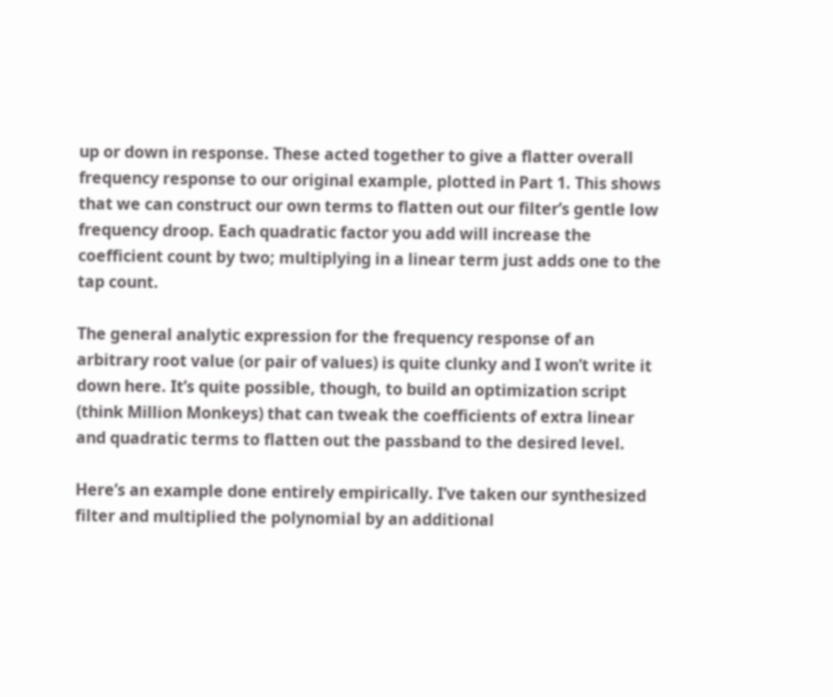up or down in response. These acted together to give a flatter overall frequency response to our original example, plotted in Part 1. This shows that we can construct our own terms to flatten out our filter’s gentle low frequency droop. Each quadratic factor you add will increase the coefficient count by two; multiplying in a linear term just adds one to the tap count.

The general analytic expression for the frequency response of an arbitrary root value (or pair of values) is quite clunky and I won’t write it down here. It’s quite possible, though, to build an optimization script (think Million Monkeys) that can tweak the coefficients of extra linear and quadratic terms to flatten out the passband to the desired level.

Here’s an example done entirely empirically. I’ve taken our synthesized filter and multiplied the polynomial by an additional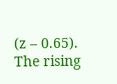(z – 0.65). The rising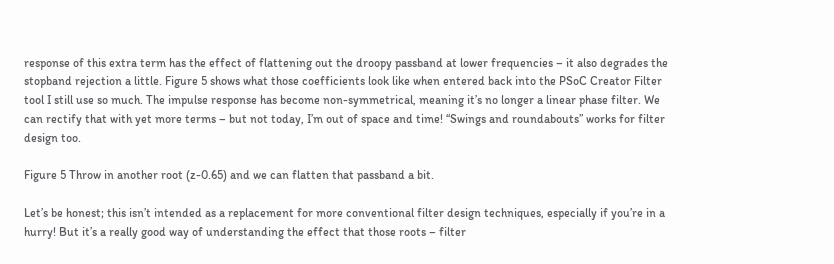response of this extra term has the effect of flattening out the droopy passband at lower frequencies – it also degrades the stopband rejection a little. Figure 5 shows what those coefficients look like when entered back into the PSoC Creator Filter tool I still use so much. The impulse response has become non-symmetrical, meaning it’s no longer a linear phase filter. We can rectify that with yet more terms – but not today, I’m out of space and time! “Swings and roundabouts” works for filter design too.

Figure 5 Throw in another root (z-0.65) and we can flatten that passband a bit.

Let’s be honest; this isn’t intended as a replacement for more conventional filter design techniques, especially if you’re in a hurry! But it’s a really good way of understanding the effect that those roots – filter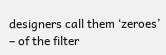designers call them ‘zeroes’ – of the filter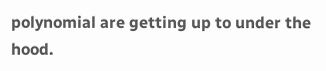polynomial are getting up to under the hood.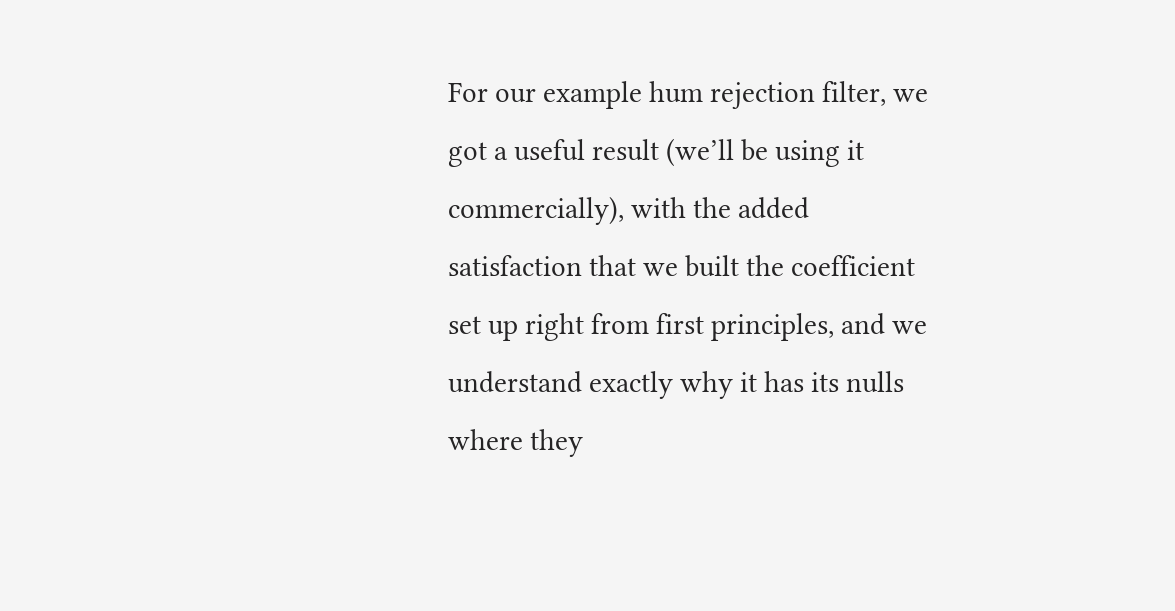For our example hum rejection filter, we got a useful result (we’ll be using it commercially), with the added satisfaction that we built the coefficient set up right from first principles, and we understand exactly why it has its nulls where they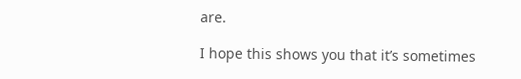are.

I hope this shows you that it’s sometimes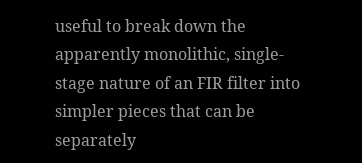useful to break down the apparently monolithic, single-stage nature of an FIR filter into simpler pieces that can be separately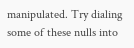manipulated. Try dialing some of these nulls into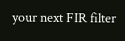your next FIR filter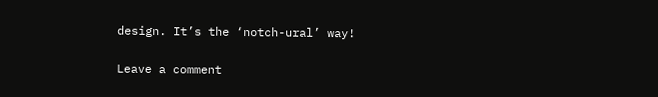design. It’s the ‘notch-ural’ way!

Leave a comment